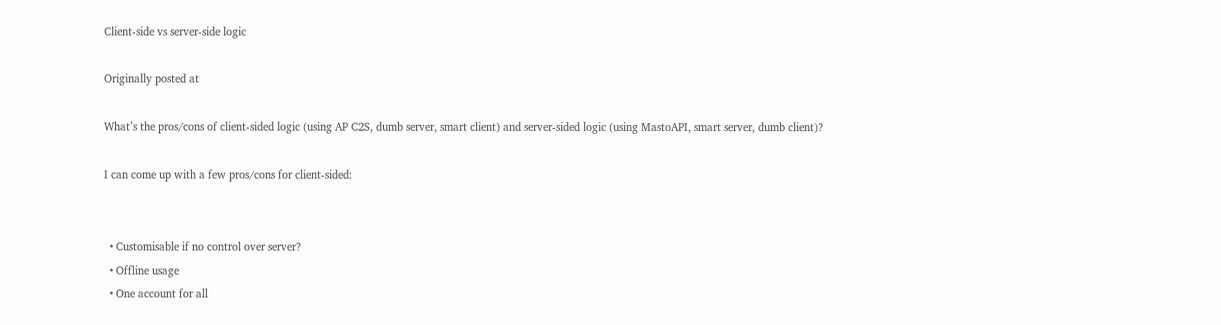Client-side vs server-side logic

Originally posted at

What’s the pros/cons of client-sided logic (using AP C2S, dumb server, smart client) and server-sided logic (using MastoAPI, smart server, dumb client)?

I can come up with a few pros/cons for client-sided:


  • Customisable if no control over server?
  • Offline usage
  • One account for all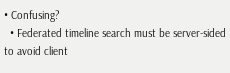• Confusing?
  • Federated timeline search must be server-sided to avoid client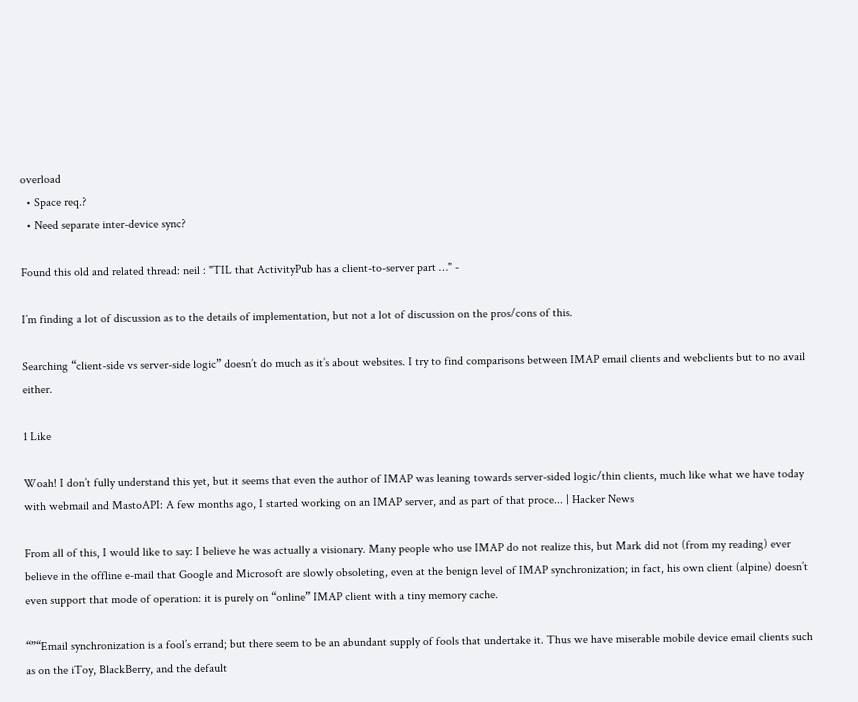overload
  • Space req.?
  • Need separate inter-device sync?

Found this old and related thread: neil : "TIL that ActivityPub has a client-to-server part …" -

I’m finding a lot of discussion as to the details of implementation, but not a lot of discussion on the pros/cons of this.

Searching “client-side vs server-side logic” doesn’t do much as it’s about websites. I try to find comparisons between IMAP email clients and webclients but to no avail either.

1 Like

Woah! I don’t fully understand this yet, but it seems that even the author of IMAP was leaning towards server-sided logic/thin clients, much like what we have today with webmail and MastoAPI: A few months ago, I started working on an IMAP server, and as part of that proce... | Hacker News

From all of this, I would like to say: I believe he was actually a visionary. Many people who use IMAP do not realize this, but Mark did not (from my reading) ever believe in the offline e-mail that Google and Microsoft are slowly obsoleting, even at the benign level of IMAP synchronization; in fact, his own client (alpine) doesn’t even support that mode of operation: it is purely on “online” IMAP client with a tiny memory cache.

“”“Email synchronization is a fool’s errand; but there seem to be an abundant supply of fools that undertake it. Thus we have miserable mobile device email clients such as on the iToy, BlackBerry, and the default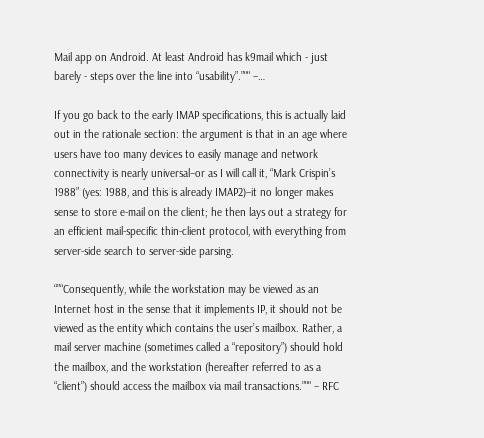Mail app on Android. At least Android has k9mail which - just barely - steps over the line into “usability”.”"" –…

If you go back to the early IMAP specifications, this is actually laid out in the rationale section: the argument is that in an age where users have too many devices to easily manage and network connectivity is nearly universal–or as I will call it, “Mark Crispin’s 1988” (yes: 1988, and this is already IMAP2)–it no longer makes sense to store e-mail on the client; he then lays out a strategy for an efficient mail-specific thin-client protocol, with everything from server-side search to server-side parsing.

“”“Consequently, while the workstation may be viewed as an Internet host in the sense that it implements IP, it should not be viewed as the entity which contains the user’s mailbox. Rather, a mail server machine (sometimes called a “repository”) should hold the mailbox, and the workstation (hereafter referred to as a “client”) should access the mailbox via mail transactions.”"" – RFC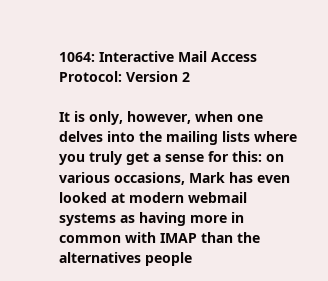1064: Interactive Mail Access Protocol: Version 2

It is only, however, when one delves into the mailing lists where you truly get a sense for this: on various occasions, Mark has even looked at modern webmail systems as having more in common with IMAP than the alternatives people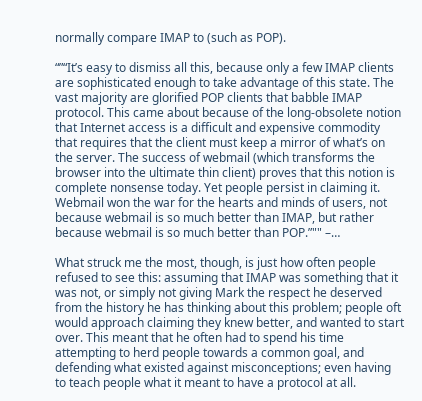normally compare IMAP to (such as POP).

“”“It’s easy to dismiss all this, because only a few IMAP clients are sophisticated enough to take advantage of this state. The vast majority are glorified POP clients that babble IMAP protocol. This came about because of the long-obsolete notion that Internet access is a difficult and expensive commodity that requires that the client must keep a mirror of what’s on the server. The success of webmail (which transforms the browser into the ultimate thin client) proves that this notion is complete nonsense today. Yet people persist in claiming it. Webmail won the war for the hearts and minds of users, not because webmail is so much better than IMAP, but rather because webmail is so much better than POP.”"" –…

What struck me the most, though, is just how often people refused to see this: assuming that IMAP was something that it was not, or simply not giving Mark the respect he deserved from the history he has thinking about this problem; people oft would approach claiming they knew better, and wanted to start over. This meant that he often had to spend his time attempting to herd people towards a common goal, and defending what existed against misconceptions; even having to teach people what it meant to have a protocol at all.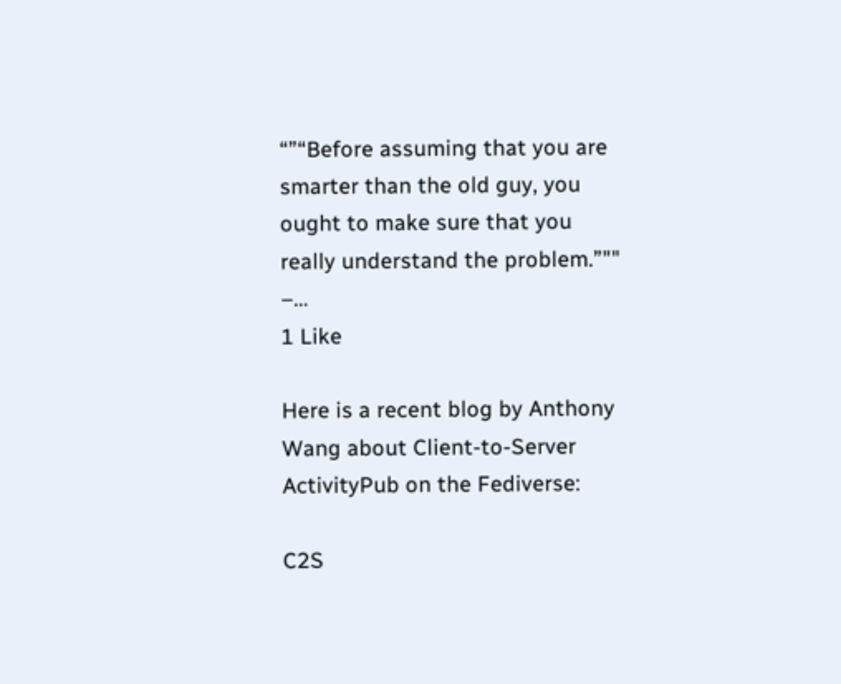“”“Before assuming that you are smarter than the old guy, you ought to make sure that you really understand the problem.”"" –…
1 Like

Here is a recent blog by Anthony Wang about Client-to-Server ActivityPub on the Fediverse:

C2S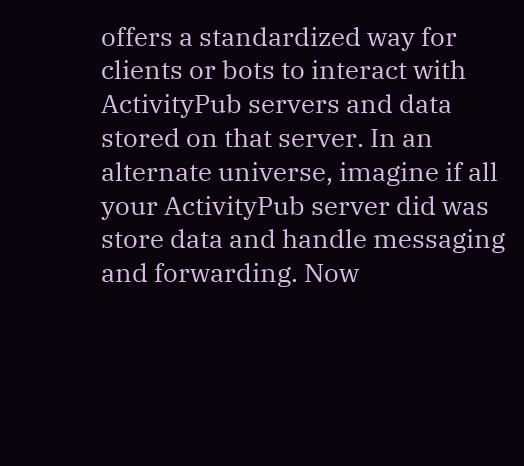offers a standardized way for clients or bots to interact with ActivityPub servers and data stored on that server. In an alternate universe, imagine if all your ActivityPub server did was store data and handle messaging and forwarding. Now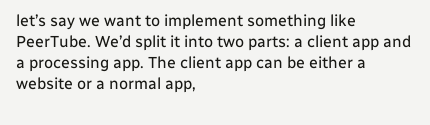let’s say we want to implement something like PeerTube. We’d split it into two parts: a client app and a processing app. The client app can be either a website or a normal app,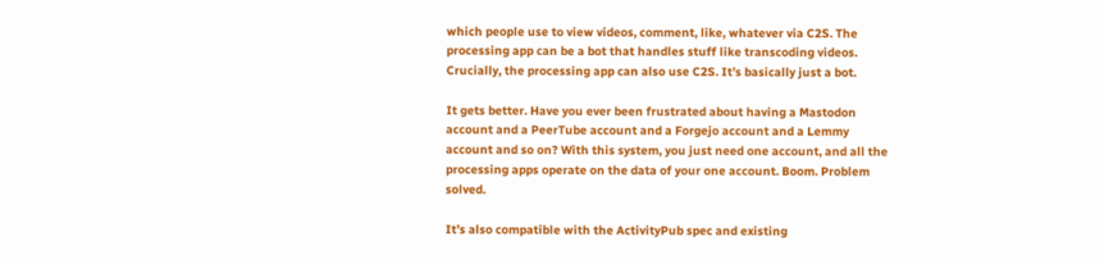which people use to view videos, comment, like, whatever via C2S. The processing app can be a bot that handles stuff like transcoding videos. Crucially, the processing app can also use C2S. It’s basically just a bot.

It gets better. Have you ever been frustrated about having a Mastodon account and a PeerTube account and a Forgejo account and a Lemmy account and so on? With this system, you just need one account, and all the processing apps operate on the data of your one account. Boom. Problem solved.

It’s also compatible with the ActivityPub spec and existing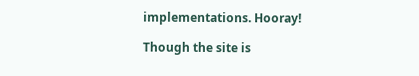implementations. Hooray!

Though the site is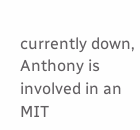currently down, Anthony is involved in an MIT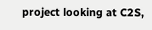project looking at C2S,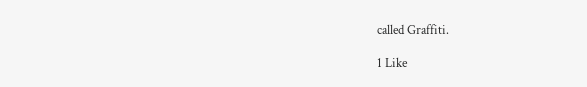called Graffiti.

1 Like